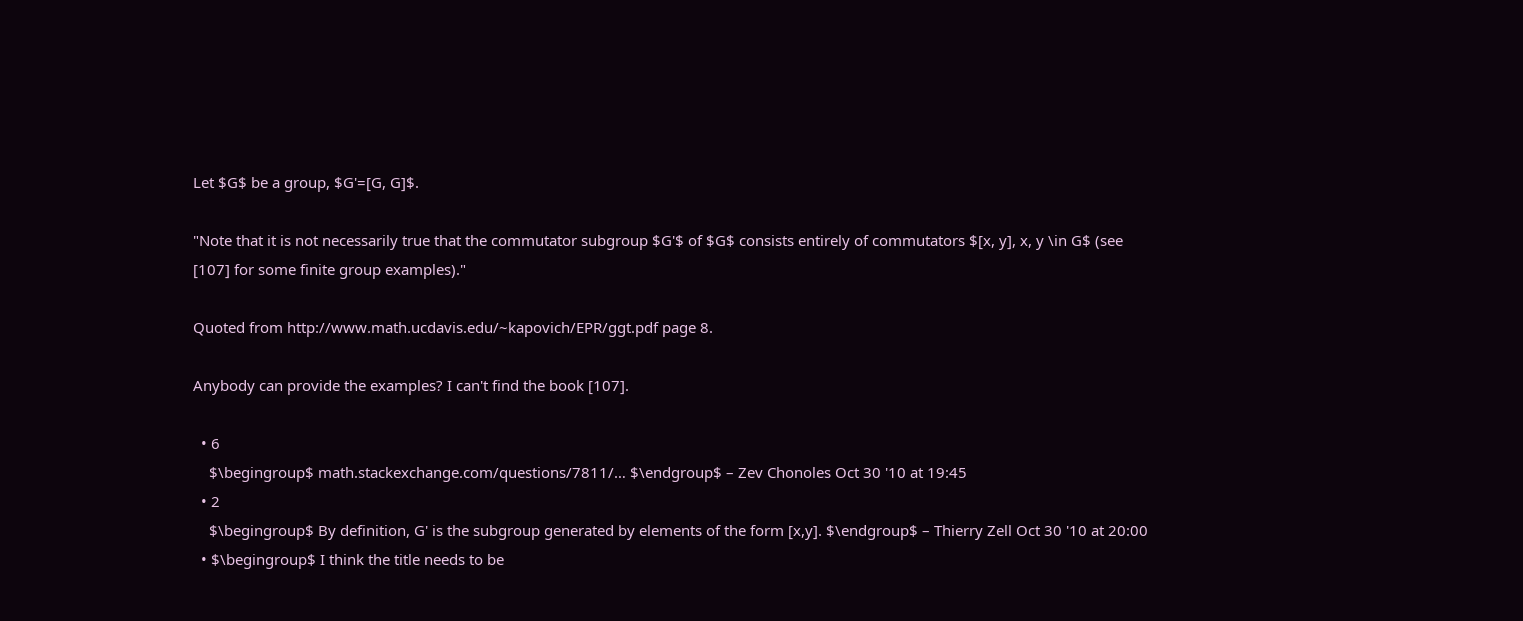Let $G$ be a group, $G'=[G, G]$.

"Note that it is not necessarily true that the commutator subgroup $G'$ of $G$ consists entirely of commutators $[x, y], x, y \in G$ (see [107] for some finite group examples)."

Quoted from http://www.math.ucdavis.edu/~kapovich/EPR/ggt.pdf page 8.

Anybody can provide the examples? I can't find the book [107].

  • 6
    $\begingroup$ math.stackexchange.com/questions/7811/… $\endgroup$ – Zev Chonoles Oct 30 '10 at 19:45
  • 2
    $\begingroup$ By definition, G' is the subgroup generated by elements of the form [x,y]. $\endgroup$ – Thierry Zell Oct 30 '10 at 20:00
  • $\begingroup$ I think the title needs to be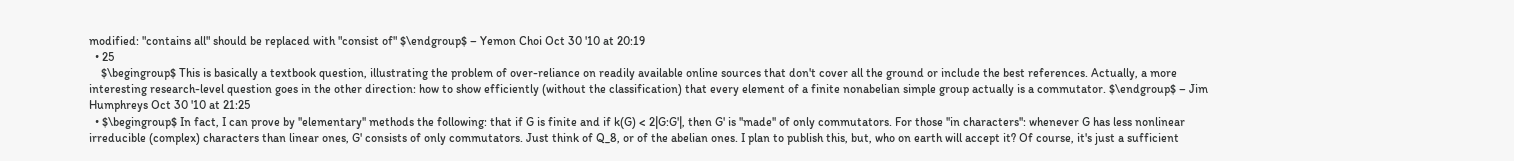modified: "contains all" should be replaced with "consist of" $\endgroup$ – Yemon Choi Oct 30 '10 at 20:19
  • 25
    $\begingroup$ This is basically a textbook question, illustrating the problem of over-reliance on readily available online sources that don't cover all the ground or include the best references. Actually, a more interesting research-level question goes in the other direction: how to show efficiently (without the classification) that every element of a finite nonabelian simple group actually is a commutator. $\endgroup$ – Jim Humphreys Oct 30 '10 at 21:25
  • $\begingroup$ In fact, I can prove by ''elementary'' methods the following: that if G is finite and if k(G) < 2|G:G'|, then G' is ''made'' of only commutators. For those ''in characters'': whenever G has less nonlinear irreducible (complex) characters than linear ones, G' consists of only commutators. Just think of Q_8, or of the abelian ones. I plan to publish this, but, who on earth will accept it? Of course, it's just a sufficient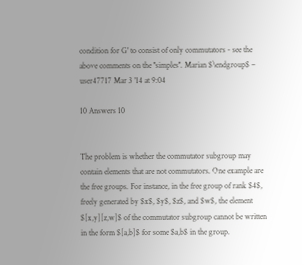condition for G' to consist of only commutators - see the above comments on the ''simples''. Marian $\endgroup$ – user47717 Mar 3 '14 at 9:04

10 Answers 10


The problem is whether the commutator subgroup may contain elements that are not commutators. One example are the free groups. For instance, in the free group of rank $4$, freely generated by $x$, $y$, $z$, and $w$, the element $[x,y][z,w]$ of the commutator subgroup cannot be written in the form $[a,b]$ for some $a,b$ in the group.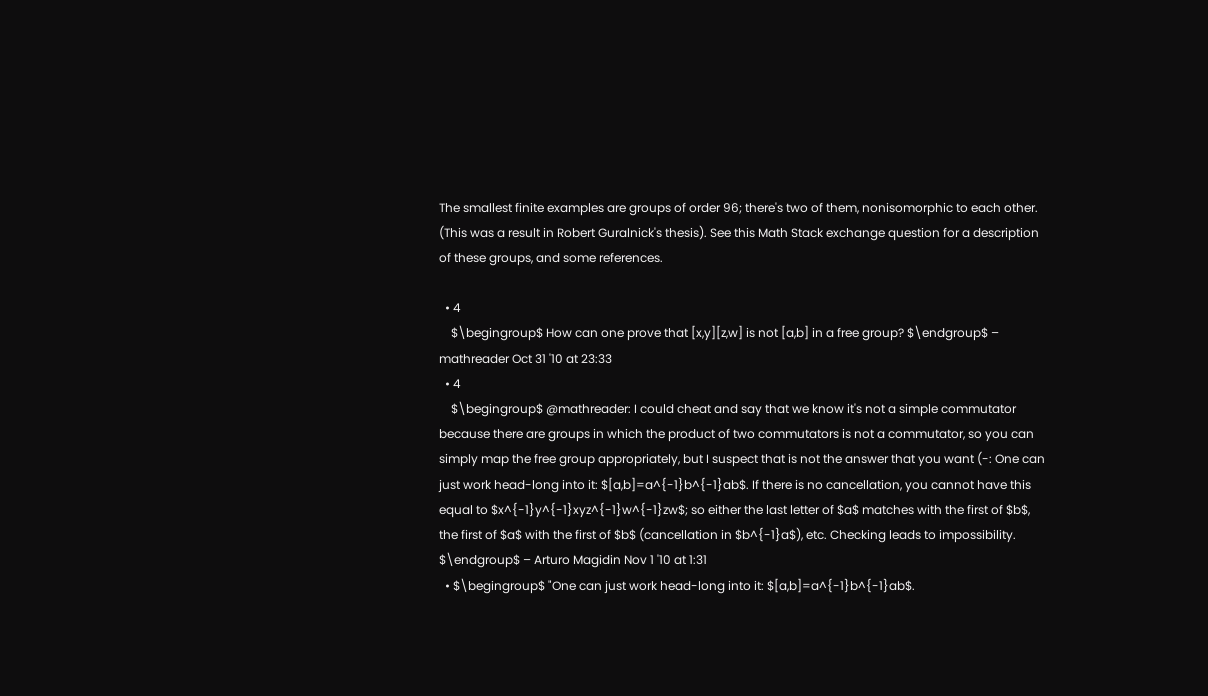The smallest finite examples are groups of order 96; there's two of them, nonisomorphic to each other. (This was a result in Robert Guralnick's thesis). See this Math Stack exchange question for a description of these groups, and some references.

  • 4
    $\begingroup$ How can one prove that [x,y][z,w] is not [a,b] in a free group? $\endgroup$ – mathreader Oct 31 '10 at 23:33
  • 4
    $\begingroup$ @mathreader: I could cheat and say that we know it's not a simple commutator because there are groups in which the product of two commutators is not a commutator, so you can simply map the free group appropriately, but I suspect that is not the answer that you want (-: One can just work head-long into it: $[a,b]=a^{-1}b^{-1}ab$. If there is no cancellation, you cannot have this equal to $x^{-1}y^{-1}xyz^{-1}w^{-1}zw$; so either the last letter of $a$ matches with the first of $b$, the first of $a$ with the first of $b$ (cancellation in $b^{-1}a$), etc. Checking leads to impossibility. $\endgroup$ – Arturo Magidin Nov 1 '10 at 1:31
  • $\begingroup$ "One can just work head-long into it: $[a,b]=a^{-1}b^{-1}ab$.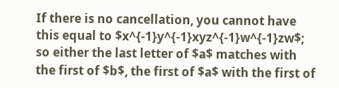If there is no cancellation, you cannot have this equal to $x^{-1}y^{-1}xyz^{-1}w^{-1}zw$; so either the last letter of $a$ matches with the first of $b$, the first of $a$ with the first of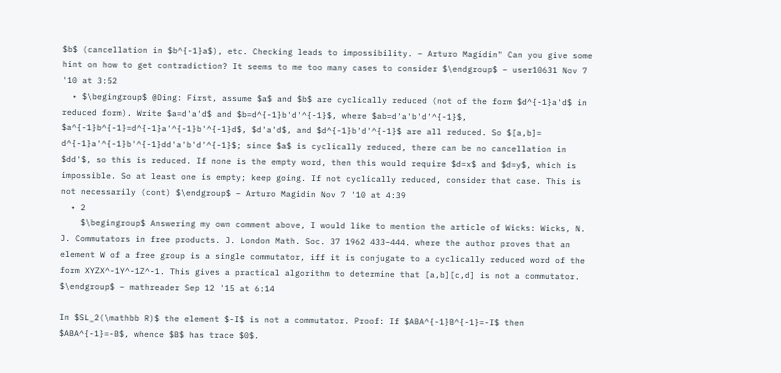$b$ (cancellation in $b^{-1}a$), etc. Checking leads to impossibility. – Arturo Magidin" Can you give some hint on how to get contradiction? It seems to me too many cases to consider $\endgroup$ – user10631 Nov 7 '10 at 3:52
  • $\begingroup$ @Ding: First, assume $a$ and $b$ are cyclically reduced (not of the form $d^{-1}a'd$ in reduced form). Write $a=d'a'd$ and $b=d^{-1}b'd'^{-1}$, where $ab=d'a'b'd'^{-1}$, $a^{-1}b^{-1}=d^{-1}a'^{-1}b'^{-1}d$, $d'a'd$, and $d^{-1}b'd'^{-1}$ are all reduced. So $[a,b]= d^{-1}a'^{-1}b'^{-1}dd'a'b'd'^{-1}$; since $a$ is cyclically reduced, there can be no cancellation in $dd'$, so this is reduced. If none is the empty word, then this would require $d=x$ and $d=y$, which is impossible. So at least one is empty; keep going. If not cyclically reduced, consider that case. This is not necessarily (cont) $\endgroup$ – Arturo Magidin Nov 7 '10 at 4:39
  • 2
    $\begingroup$ Answering my own comment above, I would like to mention the article of Wicks: Wicks, N. J. Commutators in free products. J. London Math. Soc. 37 1962 433–444. where the author proves that an element W of a free group is a single commutator, iff it is conjugate to a cyclically reduced word of the form XYZX^-1Y^-1Z^-1. This gives a practical algorithm to determine that [a,b][c,d] is not a commutator. $\endgroup$ – mathreader Sep 12 '15 at 6:14

In $SL_2(\mathbb R)$ the element $-I$ is not a commutator. Proof: If $ABA^{-1}B^{-1}=-I$ then $ABA^{-1}=-B$, whence $B$ has trace $0$.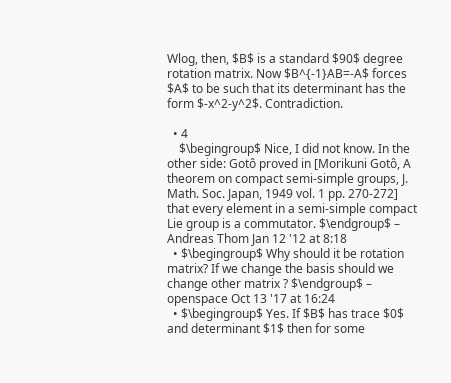Wlog, then, $B$ is a standard $90$ degree rotation matrix. Now $B^{-1}AB=-A$ forces $A$ to be such that its determinant has the form $-x^2-y^2$. Contradiction.

  • 4
    $\begingroup$ Nice, I did not know. In the other side: Gotô proved in [Morikuni Gotô, A theorem on compact semi-simple groups, J. Math. Soc. Japan, 1949 vol. 1 pp. 270-272] that every element in a semi-simple compact Lie group is a commutator. $\endgroup$ – Andreas Thom Jan 12 '12 at 8:18
  • $\begingroup$ Why should it be rotation matrix? If we change the basis should we change other matrix ? $\endgroup$ – openspace Oct 13 '17 at 16:24
  • $\begingroup$ Yes. If $B$ has trace $0$ and determinant $1$ then for some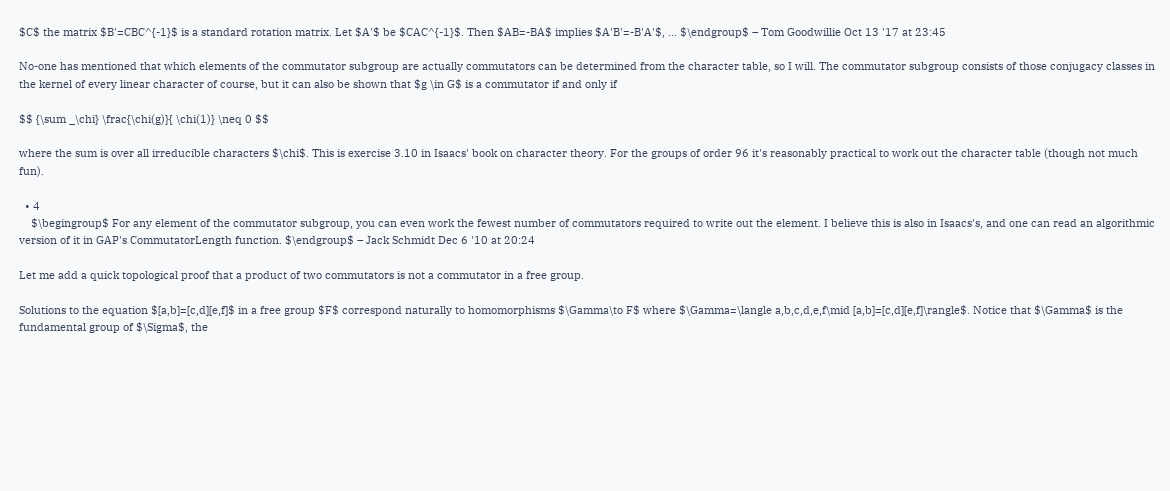$C$ the matrix $B'=CBC^{-1}$ is a standard rotation matrix. Let $A'$ be $CAC^{-1}$. Then $AB=-BA$ implies $A'B'=-B'A'$, ... $\endgroup$ – Tom Goodwillie Oct 13 '17 at 23:45

No-one has mentioned that which elements of the commutator subgroup are actually commutators can be determined from the character table, so I will. The commutator subgroup consists of those conjugacy classes in the kernel of every linear character of course, but it can also be shown that $g \in G$ is a commutator if and only if

$$ {\sum _\chi} \frac{\chi(g)}{ \chi(1)} \neq 0 $$

where the sum is over all irreducible characters $\chi$. This is exercise 3.10 in Isaacs' book on character theory. For the groups of order 96 it's reasonably practical to work out the character table (though not much fun).

  • 4
    $\begingroup$ For any element of the commutator subgroup, you can even work the fewest number of commutators required to write out the element. I believe this is also in Isaacs's, and one can read an algorithmic version of it in GAP's CommutatorLength function. $\endgroup$ – Jack Schmidt Dec 6 '10 at 20:24

Let me add a quick topological proof that a product of two commutators is not a commutator in a free group.

Solutions to the equation $[a,b]=[c,d][e,f]$ in a free group $F$ correspond naturally to homomorphisms $\Gamma\to F$ where $\Gamma=\langle a,b,c,d,e,f\mid [a,b]=[c,d][e,f]\rangle$. Notice that $\Gamma$ is the fundamental group of $\Sigma$, the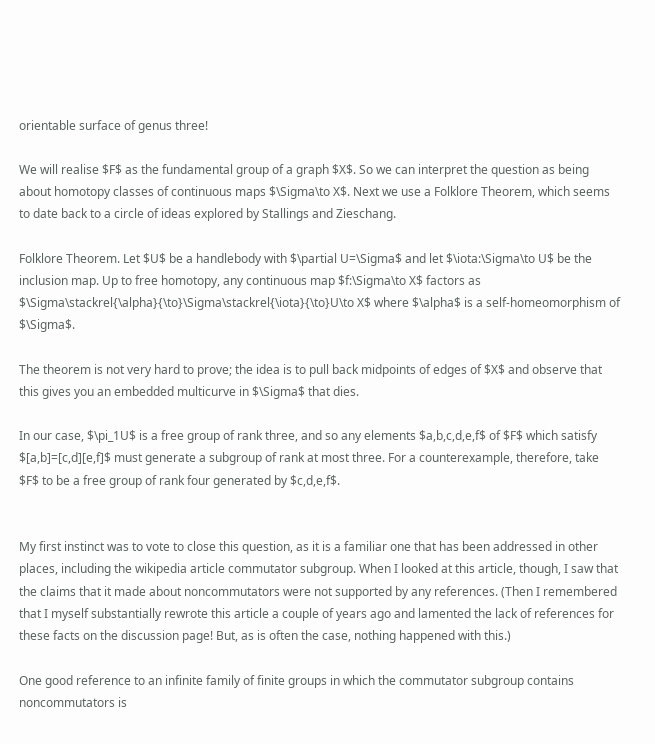orientable surface of genus three!

We will realise $F$ as the fundamental group of a graph $X$. So we can interpret the question as being about homotopy classes of continuous maps $\Sigma\to X$. Next we use a Folklore Theorem, which seems to date back to a circle of ideas explored by Stallings and Zieschang.

Folklore Theorem. Let $U$ be a handlebody with $\partial U=\Sigma$ and let $\iota:\Sigma\to U$ be the inclusion map. Up to free homotopy, any continuous map $f:\Sigma\to X$ factors as $\Sigma\stackrel{\alpha}{\to}\Sigma\stackrel{\iota}{\to}U\to X$ where $\alpha$ is a self-homeomorphism of $\Sigma$.

The theorem is not very hard to prove; the idea is to pull back midpoints of edges of $X$ and observe that this gives you an embedded multicurve in $\Sigma$ that dies.

In our case, $\pi_1U$ is a free group of rank three, and so any elements $a,b,c,d,e,f$ of $F$ which satisfy $[a,b]=[c,d][e,f]$ must generate a subgroup of rank at most three. For a counterexample, therefore, take $F$ to be a free group of rank four generated by $c,d,e,f$.


My first instinct was to vote to close this question, as it is a familiar one that has been addressed in other places, including the wikipedia article commutator subgroup. When I looked at this article, though, I saw that the claims that it made about noncommutators were not supported by any references. (Then I remembered that I myself substantially rewrote this article a couple of years ago and lamented the lack of references for these facts on the discussion page! But, as is often the case, nothing happened with this.)

One good reference to an infinite family of finite groups in which the commutator subgroup contains noncommutators is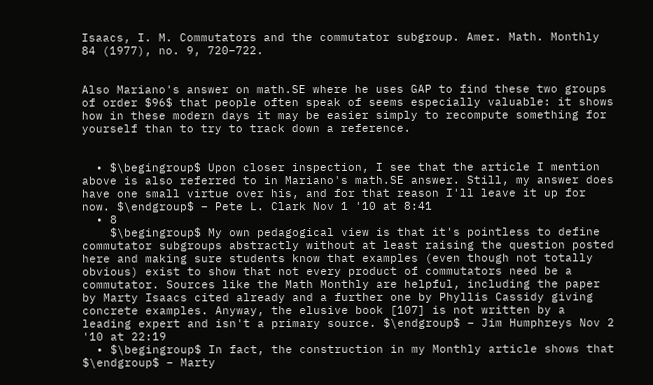Isaacs, I. M. Commutators and the commutator subgroup. Amer. Math. Monthly 84 (1977), no. 9, 720–722.


Also Mariano's answer on math.SE where he uses GAP to find these two groups of order $96$ that people often speak of seems especially valuable: it shows how in these modern days it may be easier simply to recompute something for yourself than to try to track down a reference.


  • $\begingroup$ Upon closer inspection, I see that the article I mention above is also referred to in Mariano's math.SE answer. Still, my answer does have one small virtue over his, and for that reason I'll leave it up for now. $\endgroup$ – Pete L. Clark Nov 1 '10 at 8:41
  • 8
    $\begingroup$ My own pedagogical view is that it's pointless to define commutator subgroups abstractly without at least raising the question posted here and making sure students know that examples (even though not totally obvious) exist to show that not every product of commutators need be a commutator. Sources like the Math Monthly are helpful, including the paper by Marty Isaacs cited already and a further one by Phyllis Cassidy giving concrete examples. Anyway, the elusive book [107] is not written by a leading expert and isn't a primary source. $\endgroup$ – Jim Humphreys Nov 2 '10 at 22:19
  • $\begingroup$ In fact, the construction in my Monthly article shows that $\endgroup$ – Marty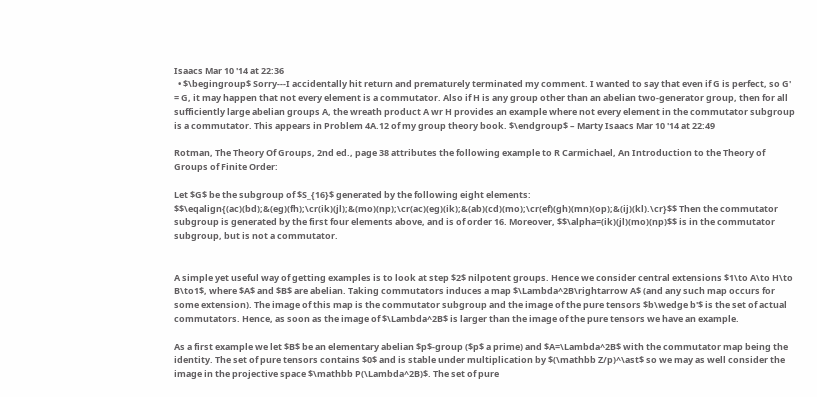Isaacs Mar 10 '14 at 22:36
  • $\begingroup$ Sorry---I accidentally hit return and prematurely terminated my comment. I wanted to say that even if G is perfect, so G' = G, it may happen that not every element is a commutator. Also if H is any group other than an abelian two-generator group, then for all sufficiently large abelian groups A, the wreath product A wr H provides an example where not every element in the commutator subgroup is a commutator. This appears in Problem 4A.12 of my group theory book. $\endgroup$ – Marty Isaacs Mar 10 '14 at 22:49

Rotman, The Theory Of Groups, 2nd ed., page 38 attributes the following example to R Carmichael, An Introduction to the Theory of Groups of Finite Order:

Let $G$ be the subgroup of $S_{16}$ generated by the following eight elements: $$\eqalign{(ac)(bd);&(eg)(fh);\cr(ik)(jl);&(mo)(np);\cr(ac)(eg)(ik);&(ab)(cd)(mo);\cr(ef)(gh)(mn)(op);&(ij)(kl).\cr}$$ Then the commutator subgroup is generated by the first four elements above, and is of order 16. Moreover, $$\alpha=(ik)(jl)(mo)(np)$$ is in the commutator subgroup, but is not a commutator.


A simple yet useful way of getting examples is to look at step $2$ nilpotent groups. Hence we consider central extensions $1\to A\to H\to B\to1$, where $A$ and $B$ are abelian. Taking commutators induces a map $\Lambda^2B\rightarrow A$ (and any such map occurs for some extension). The image of this map is the commutator subgroup and the image of the pure tensors $b\wedge b'$ is the set of actual commutators. Hence, as soon as the image of $\Lambda^2B$ is larger than the image of the pure tensors we have an example.

As a first example we let $B$ be an elementary abelian $p$-group ($p$ a prime) and $A=\Lambda^2B$ with the commutator map being the identity. The set of pure tensors contains $0$ and is stable under multiplication by $(\mathbb Z/p)^\ast$ so we may as well consider the image in the projective space $\mathbb P(\Lambda^2B)$. The set of pure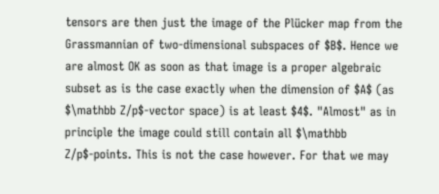tensors are then just the image of the Plücker map from the Grassmannian of two-dimensional subspaces of $B$. Hence we are almost OK as soon as that image is a proper algebraic subset as is the case exactly when the dimension of $A$ (as $\mathbb Z/p$-vector space) is at least $4$. "Almost" as in principle the image could still contain all $\mathbb Z/p$-points. This is not the case however. For that we may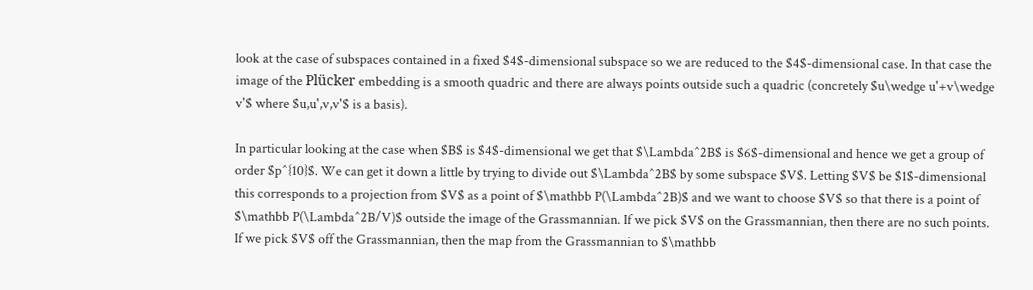look at the case of subspaces contained in a fixed $4$-dimensional subspace so we are reduced to the $4$-dimensional case. In that case the image of the Plücker embedding is a smooth quadric and there are always points outside such a quadric (concretely $u\wedge u'+v\wedge v'$ where $u,u',v,v'$ is a basis).

In particular looking at the case when $B$ is $4$-dimensional we get that $\Lambda^2B$ is $6$-dimensional and hence we get a group of order $p^{10}$. We can get it down a little by trying to divide out $\Lambda^2B$ by some subspace $V$. Letting $V$ be $1$-dimensional this corresponds to a projection from $V$ as a point of $\mathbb P(\Lambda^2B)$ and we want to choose $V$ so that there is a point of $\mathbb P(\Lambda^2B/V)$ outside the image of the Grassmannian. If we pick $V$ on the Grassmannian, then there are no such points. If we pick $V$ off the Grassmannian, then the map from the Grassmannian to $\mathbb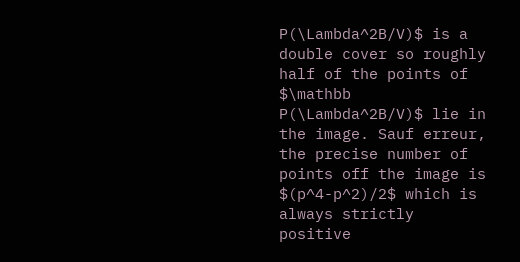P(\Lambda^2B/V)$ is a double cover so roughly half of the points of $\mathbb P(\Lambda^2B/V)$ lie in the image. Sauf erreur, the precise number of points off the image is $(p^4-p^2)/2$ which is always strictly positive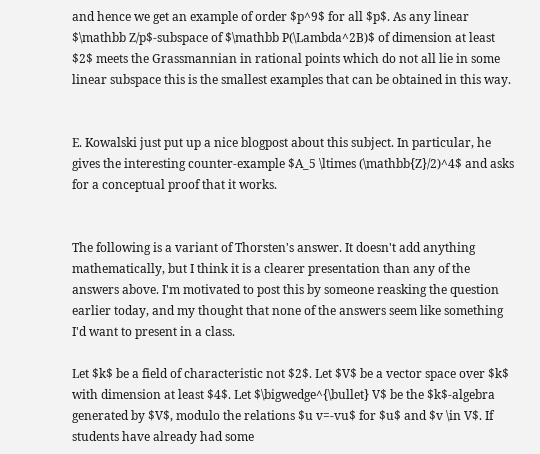and hence we get an example of order $p^9$ for all $p$. As any linear $\mathbb Z/p$-subspace of $\mathbb P(\Lambda^2B)$ of dimension at least $2$ meets the Grassmannian in rational points which do not all lie in some linear subspace this is the smallest examples that can be obtained in this way.


E. Kowalski just put up a nice blogpost about this subject. In particular, he gives the interesting counter-example $A_5 \ltimes (\mathbb{Z}/2)^4$ and asks for a conceptual proof that it works.


The following is a variant of Thorsten's answer. It doesn't add anything mathematically, but I think it is a clearer presentation than any of the answers above. I'm motivated to post this by someone reasking the question earlier today, and my thought that none of the answers seem like something I'd want to present in a class.

Let $k$ be a field of characteristic not $2$. Let $V$ be a vector space over $k$ with dimension at least $4$. Let $\bigwedge^{\bullet} V$ be the $k$-algebra generated by $V$, modulo the relations $u v=-vu$ for $u$ and $v \in V$. If students have already had some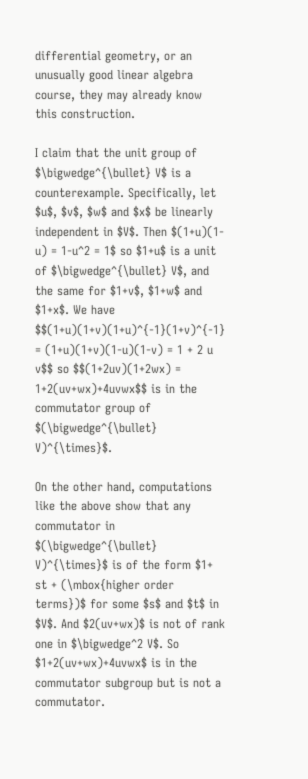differential geometry, or an unusually good linear algebra course, they may already know this construction.

I claim that the unit group of $\bigwedge^{\bullet} V$ is a counterexample. Specifically, let $u$, $v$, $w$ and $x$ be linearly independent in $V$. Then $(1+u)(1-u) = 1-u^2 = 1$ so $1+u$ is a unit of $\bigwedge^{\bullet} V$, and the same for $1+v$, $1+w$ and $1+x$. We have $$(1+u)(1+v)(1+u)^{-1}(1+v)^{-1} = (1+u)(1+v)(1-u)(1-v) = 1 + 2 u v$$ so $$(1+2uv)(1+2wx) = 1+2(uv+wx)+4uvwx$$ is in the commutator group of $(\bigwedge^{\bullet} V)^{\times}$.

On the other hand, computations like the above show that any commutator in $(\bigwedge^{\bullet} V)^{\times}$ is of the form $1+ st + (\mbox{higher order terms})$ for some $s$ and $t$ in $V$. And $2(uv+wx)$ is not of rank one in $\bigwedge^2 V$. So $1+2(uv+wx)+4uvwx$ is in the commutator subgroup but is not a commutator.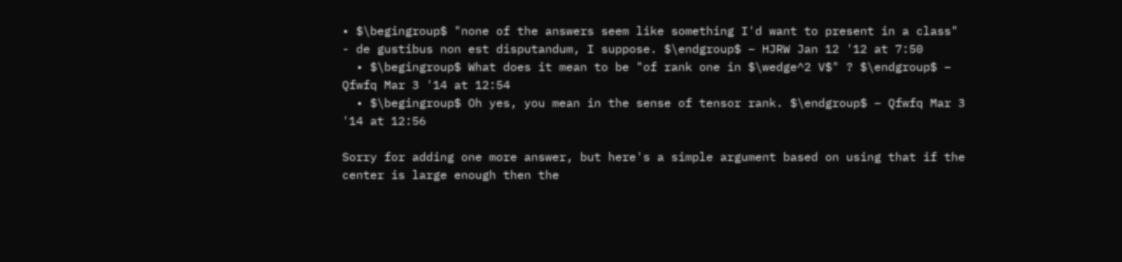• $\begingroup$ "none of the answers seem like something I'd want to present in a class" - de gustibus non est disputandum, I suppose. $\endgroup$ – HJRW Jan 12 '12 at 7:50
  • $\begingroup$ What does it mean to be "of rank one in $\wedge^2 V$" ? $\endgroup$ – Qfwfq Mar 3 '14 at 12:54
  • $\begingroup$ Oh yes, you mean in the sense of tensor rank. $\endgroup$ – Qfwfq Mar 3 '14 at 12:56

Sorry for adding one more answer, but here's a simple argument based on using that if the center is large enough then the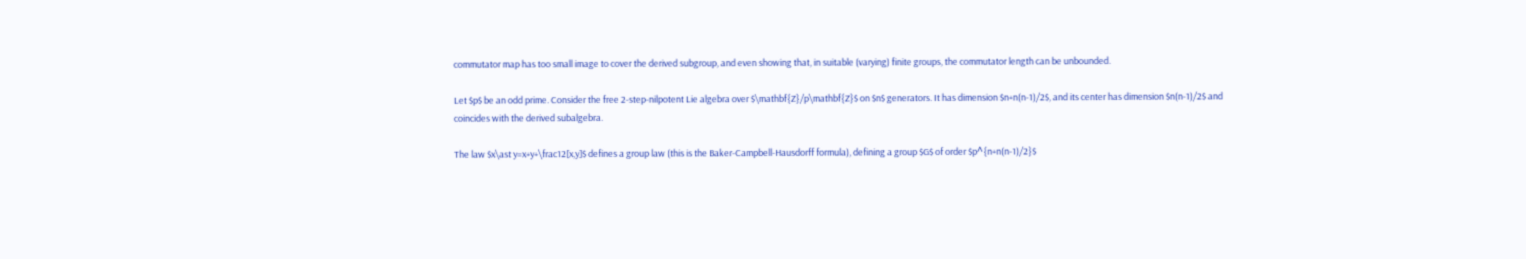commutator map has too small image to cover the derived subgroup, and even showing that, in suitable (varying) finite groups, the commutator length can be unbounded.

Let $p$ be an odd prime. Consider the free 2-step-nilpotent Lie algebra over $\mathbf{Z}/p\mathbf{Z}$ on $n$ generators. It has dimension $n+n(n-1)/2$, and its center has dimension $n(n-1)/2$ and coincides with the derived subalgebra.

The law $x\ast y=x+y+\frac12[x,y]$ defines a group law (this is the Baker-Campbell-Hausdorff formula), defining a group $G$ of order $p^{n+n(n-1)/2}$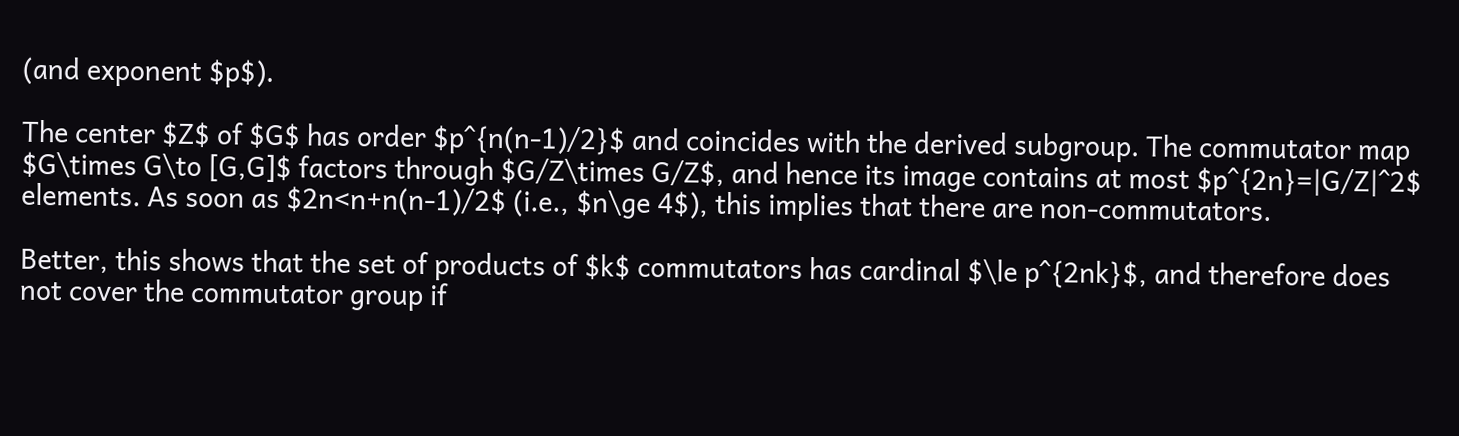(and exponent $p$).

The center $Z$ of $G$ has order $p^{n(n-1)/2}$ and coincides with the derived subgroup. The commutator map $G\times G\to [G,G]$ factors through $G/Z\times G/Z$, and hence its image contains at most $p^{2n}=|G/Z|^2$ elements. As soon as $2n<n+n(n-1)/2$ (i.e., $n\ge 4$), this implies that there are non-commutators.

Better, this shows that the set of products of $k$ commutators has cardinal $\le p^{2nk}$, and therefore does not cover the commutator group if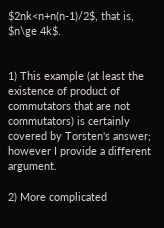$2nk<n+n(n-1)/2$, that is, $n\ge 4k$.


1) This example (at least the existence of product of commutators that are not commutators) is certainly covered by Torsten's answer; however I provide a different argument.

2) More complicated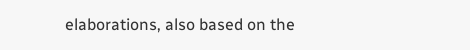elaborations, also based on the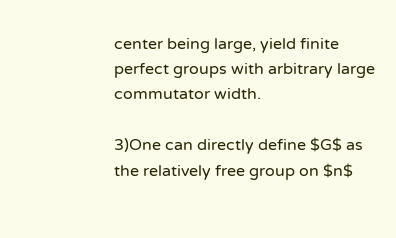center being large, yield finite perfect groups with arbitrary large commutator width.

3)One can directly define $G$ as the relatively free group on $n$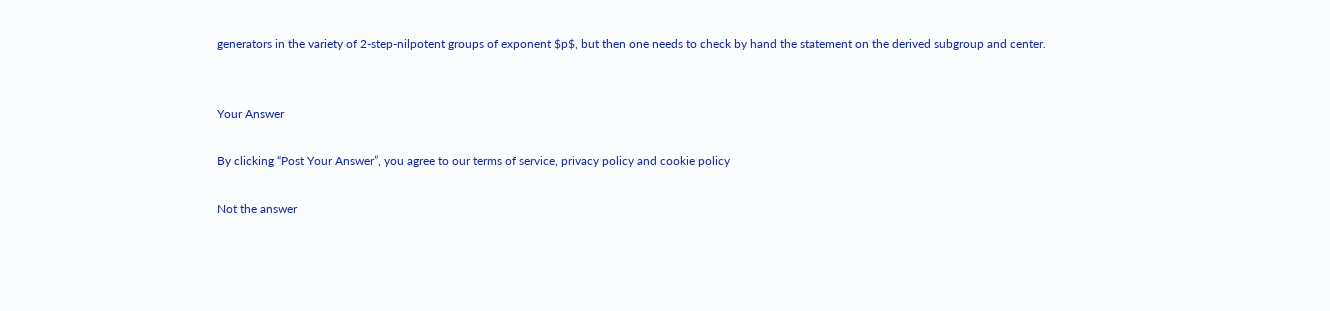generators in the variety of 2-step-nilpotent groups of exponent $p$, but then one needs to check by hand the statement on the derived subgroup and center.


Your Answer

By clicking “Post Your Answer”, you agree to our terms of service, privacy policy and cookie policy

Not the answer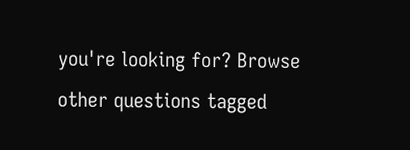you're looking for? Browse other questions tagged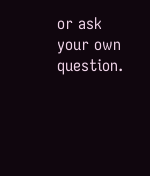or ask your own question.